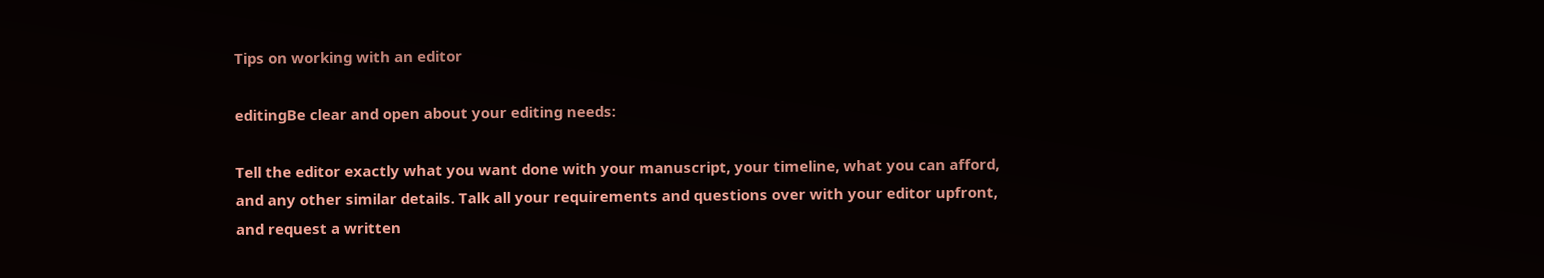Tips on working with an editor

editingBe clear and open about your editing needs:

Tell the editor exactly what you want done with your manuscript, your timeline, what you can afford, and any other similar details. Talk all your requirements and questions over with your editor upfront, and request a written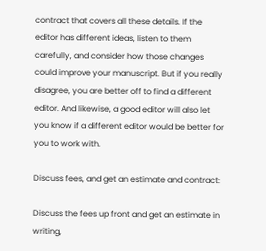contract that covers all these details. If the editor has different ideas, listen to them carefully, and consider how those changes could improve your manuscript. But if you really disagree, you are better off to find a different editor. And likewise, a good editor will also let you know if a different editor would be better for you to work with.

Discuss fees, and get an estimate and contract:

Discuss the fees up front and get an estimate in writing,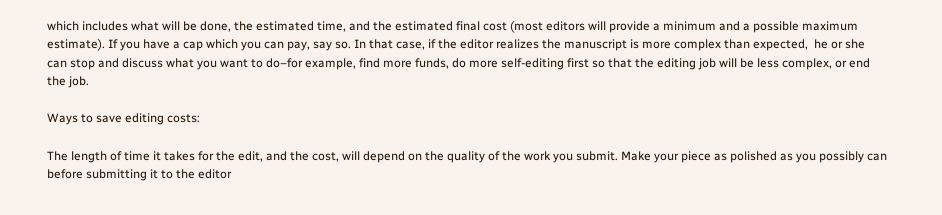which includes what will be done, the estimated time, and the estimated final cost (most editors will provide a minimum and a possible maximum estimate). If you have a cap which you can pay, say so. In that case, if the editor realizes the manuscript is more complex than expected,  he or she can stop and discuss what you want to do–for example, find more funds, do more self-editing first so that the editing job will be less complex, or end the job.

Ways to save editing costs:

The length of time it takes for the edit, and the cost, will depend on the quality of the work you submit. Make your piece as polished as you possibly can before submitting it to the editor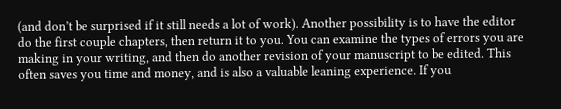(and don’t be surprised if it still needs a lot of work). Another possibility is to have the editor do the first couple chapters, then return it to you. You can examine the types of errors you are making in your writing, and then do another revision of your manuscript to be edited. This often saves you time and money, and is also a valuable leaning experience. If you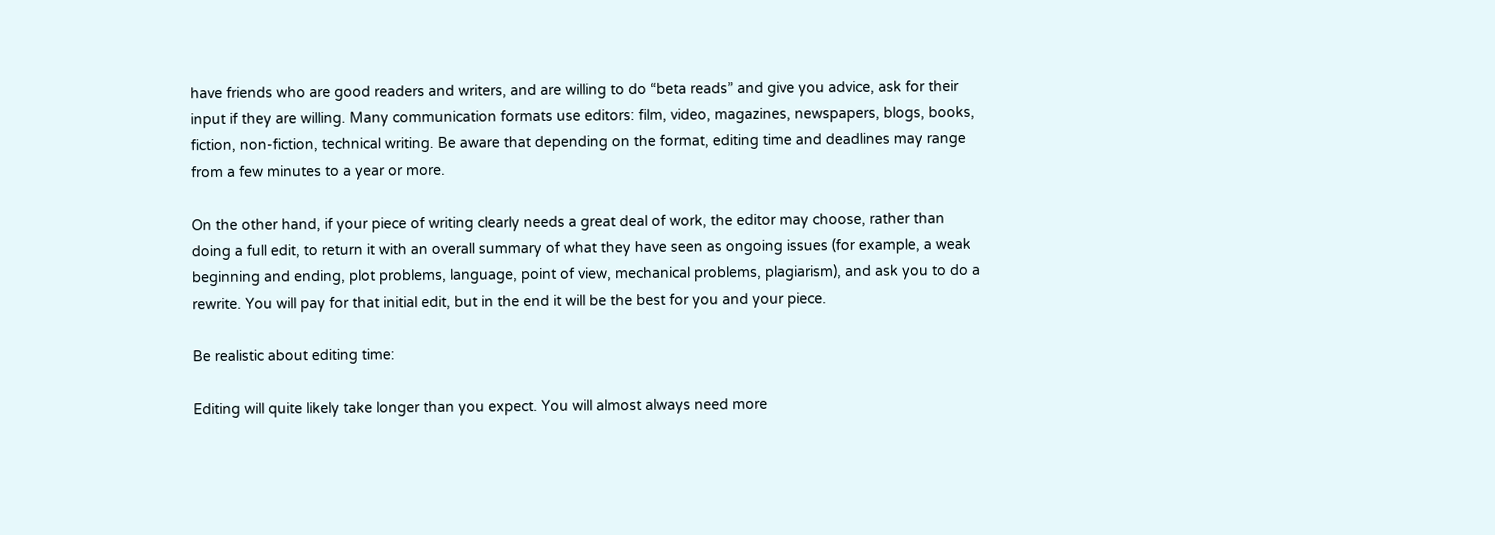have friends who are good readers and writers, and are willing to do “beta reads” and give you advice, ask for their input if they are willing. Many communication formats use editors: film, video, magazines, newspapers, blogs, books, fiction, non-fiction, technical writing. Be aware that depending on the format, editing time and deadlines may range from a few minutes to a year or more.

On the other hand, if your piece of writing clearly needs a great deal of work, the editor may choose, rather than doing a full edit, to return it with an overall summary of what they have seen as ongoing issues (for example, a weak beginning and ending, plot problems, language, point of view, mechanical problems, plagiarism), and ask you to do a rewrite. You will pay for that initial edit, but in the end it will be the best for you and your piece.

Be realistic about editing time:

Editing will quite likely take longer than you expect. You will almost always need more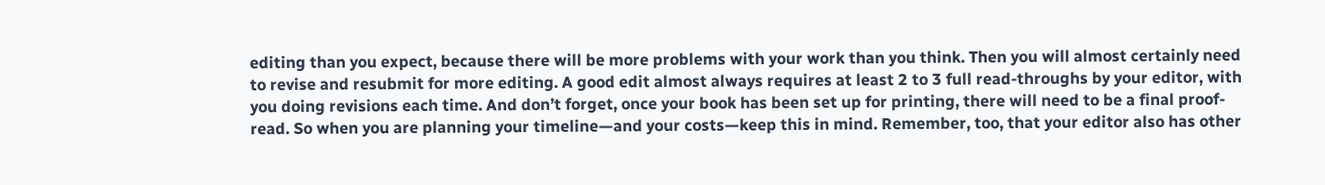editing than you expect, because there will be more problems with your work than you think. Then you will almost certainly need to revise and resubmit for more editing. A good edit almost always requires at least 2 to 3 full read-throughs by your editor, with you doing revisions each time. And don’t forget, once your book has been set up for printing, there will need to be a final proof-read. So when you are planning your timeline—and your costs—keep this in mind. Remember, too, that your editor also has other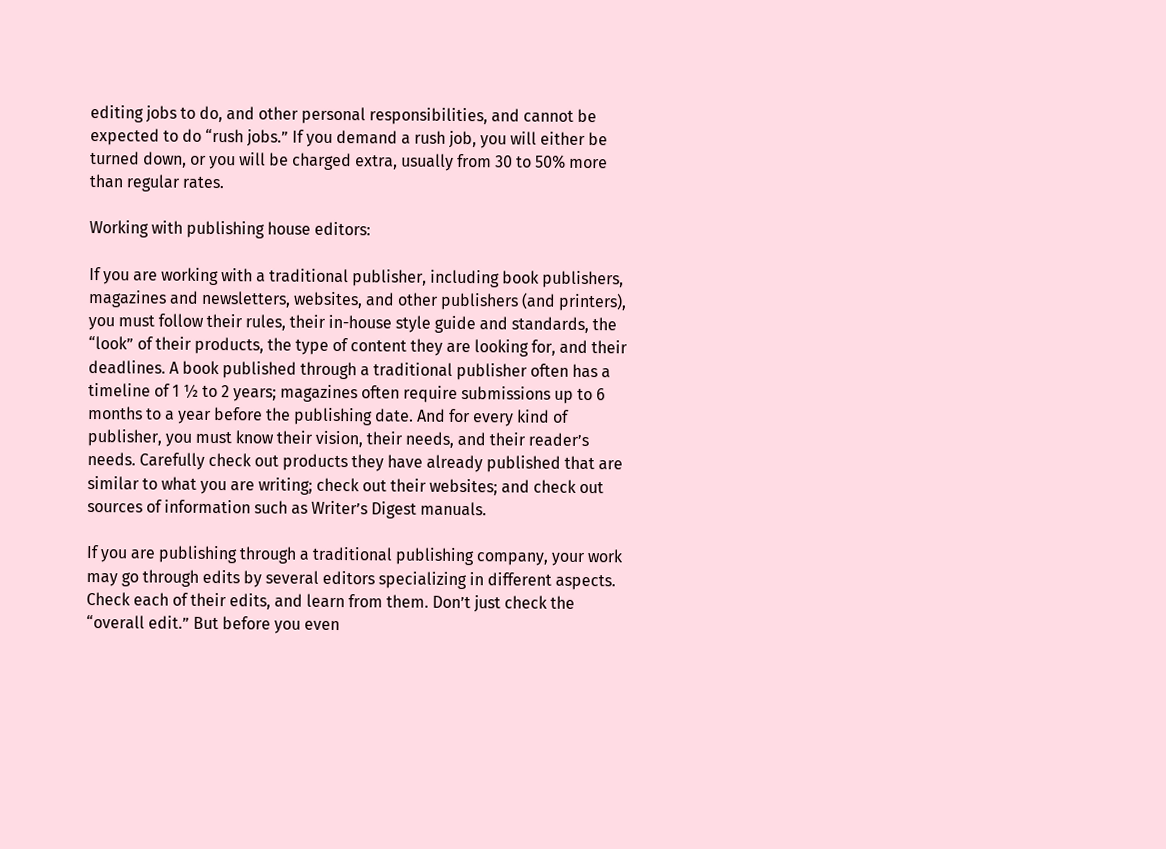editing jobs to do, and other personal responsibilities, and cannot be expected to do “rush jobs.” If you demand a rush job, you will either be turned down, or you will be charged extra, usually from 30 to 50% more than regular rates.

Working with publishing house editors:

If you are working with a traditional publisher, including book publishers, magazines and newsletters, websites, and other publishers (and printers), you must follow their rules, their in-house style guide and standards, the “look” of their products, the type of content they are looking for, and their deadlines. A book published through a traditional publisher often has a timeline of 1 ½ to 2 years; magazines often require submissions up to 6 months to a year before the publishing date. And for every kind of publisher, you must know their vision, their needs, and their reader’s needs. Carefully check out products they have already published that are similar to what you are writing; check out their websites; and check out sources of information such as Writer’s Digest manuals.

If you are publishing through a traditional publishing company, your work may go through edits by several editors specializing in different aspects. Check each of their edits, and learn from them. Don’t just check the “overall edit.” But before you even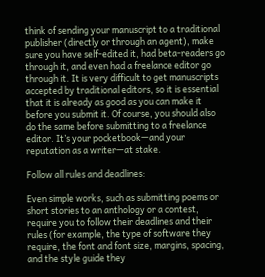think of sending your manuscript to a traditional publisher (directly or through an agent), make sure you have self-edited it, had beta-readers go through it, and even had a freelance editor go through it. It is very difficult to get manuscripts accepted by traditional editors, so it is essential that it is already as good as you can make it before you submit it. Of course, you should also do the same before submitting to a freelance editor. It’s your pocketbook—and your reputation as a writer—at stake.

Follow all rules and deadlines:

Even simple works, such as submitting poems or short stories to an anthology or a contest, require you to follow their deadlines and their rules (for example, the type of software they require, the font and font size, margins, spacing, and the style guide they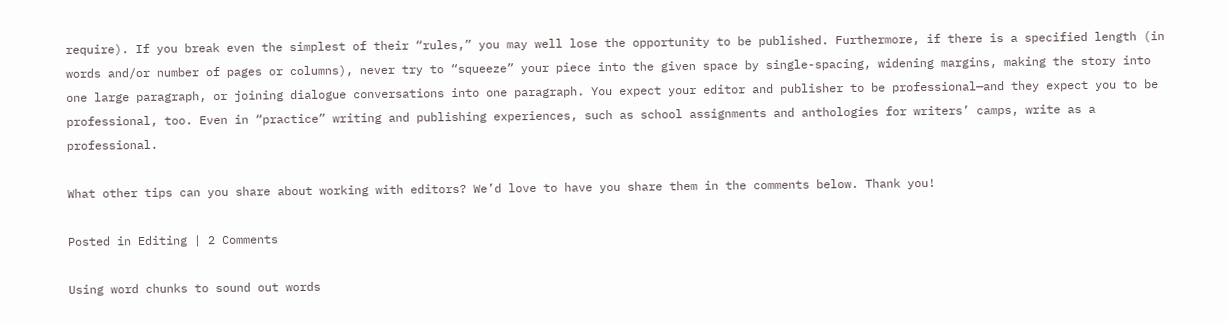require). If you break even the simplest of their “rules,” you may well lose the opportunity to be published. Furthermore, if there is a specified length (in words and/or number of pages or columns), never try to “squeeze” your piece into the given space by single-spacing, widening margins, making the story into one large paragraph, or joining dialogue conversations into one paragraph. You expect your editor and publisher to be professional—and they expect you to be professional, too. Even in “practice” writing and publishing experiences, such as school assignments and anthologies for writers’ camps, write as a professional.

What other tips can you share about working with editors? We’d love to have you share them in the comments below. Thank you!

Posted in Editing | 2 Comments

Using word chunks to sound out words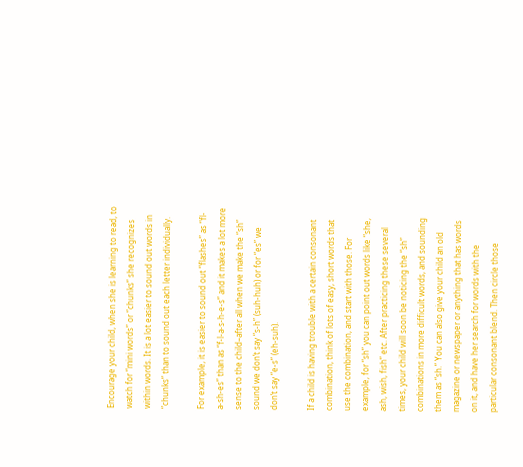Encourage your child, when she is learning to read, to watch for “mini words” or “chunks” she recognizes within words. It is a lot easier to sound out words in “chunks” than to sound out each letter individually.

For example, it is easier to sound out “flashes” as “fl-a-sh-es” than as “f-l-a-s-h-e-s” and it makes a lot more sense to the child–after all when we make the “sh” sound we don’t say “s-h” (suh-huh) or for “es” we don’t say “e-s” (eh-suh).

If a child is having trouble with a certain consonant combination, think of lots of easy, short words that use the combination, and start with those. For example, for “sh” you can point out words like “she, ash, wish, fish” etc. After practicing these several times, your child will soon be noticing the “sh” combinations in more difficult words, and sounding them as “sh.” You can also give your child an old magazine or newspaper or anything that has words on it, and have her search for words with the particular consonant blend. Then circle those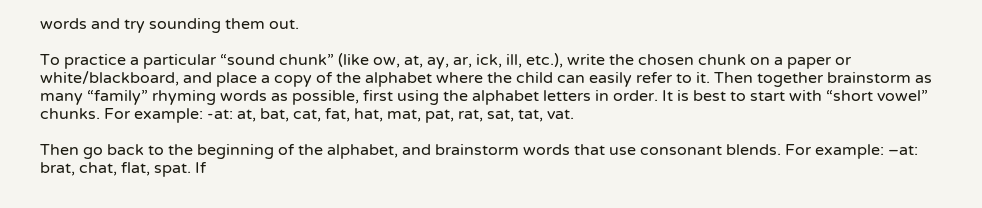words and try sounding them out.

To practice a particular “sound chunk” (like ow, at, ay, ar, ick, ill, etc.), write the chosen chunk on a paper or white/blackboard, and place a copy of the alphabet where the child can easily refer to it. Then together brainstorm as many “family” rhyming words as possible, first using the alphabet letters in order. It is best to start with “short vowel” chunks. For example: -at: at, bat, cat, fat, hat, mat, pat, rat, sat, tat, vat.

Then go back to the beginning of the alphabet, and brainstorm words that use consonant blends. For example: –at: brat, chat, flat, spat. If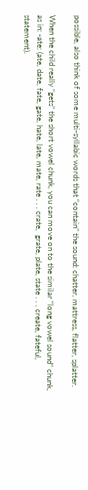possible, also think of some multi-syllabic words that “contain” the sound: chatter, mattress, flatter, splatter.

When the child really “gets” the short vowel chunk, you can move on to the similar “long vowel sound” chunk, as in: -ate: (ate, date, fate, gate, hate, late, mate, rate . . . crate,  grate, plate, state . . . create, fateful, statement).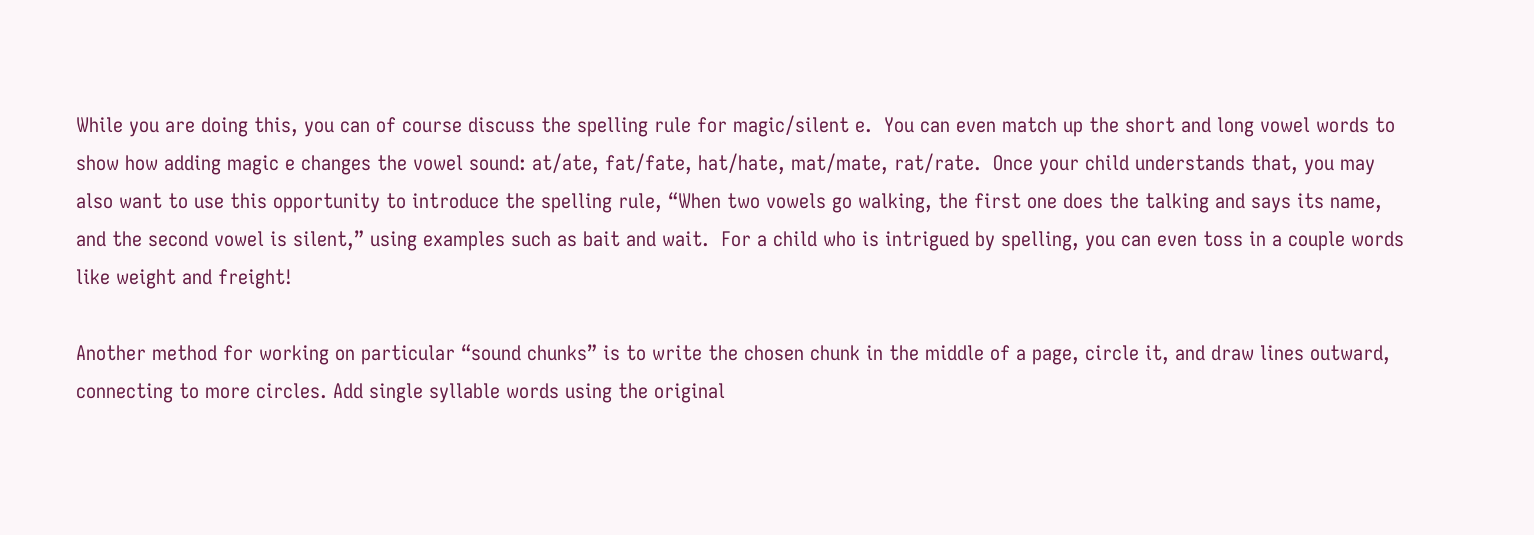While you are doing this, you can of course discuss the spelling rule for magic/silent e.  You can even match up the short and long vowel words to show how adding magic e changes the vowel sound: at/ate, fat/fate, hat/hate, mat/mate, rat/rate.  Once your child understands that, you may also want to use this opportunity to introduce the spelling rule, “When two vowels go walking, the first one does the talking and says its name, and the second vowel is silent,” using examples such as bait and wait.  For a child who is intrigued by spelling, you can even toss in a couple words like weight and freight!

Another method for working on particular “sound chunks” is to write the chosen chunk in the middle of a page, circle it, and draw lines outward, connecting to more circles. Add single syllable words using the original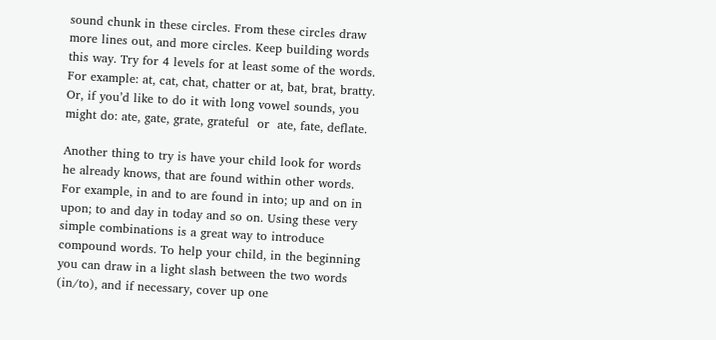sound chunk in these circles. From these circles draw more lines out, and more circles. Keep building words this way. Try for 4 levels for at least some of the words. For example: at, cat, chat, chatter or at, bat, brat, bratty.  Or, if you’d like to do it with long vowel sounds, you might do: ate, gate, grate, grateful  or  ate, fate, deflate.

Another thing to try is have your child look for words he already knows, that are found within other words. For example, in and to are found in into; up and on in upon; to and day in today and so on. Using these very simple combinations is a great way to introduce compound words. To help your child, in the beginning you can draw in a light slash between the two words (in/to), and if necessary, cover up one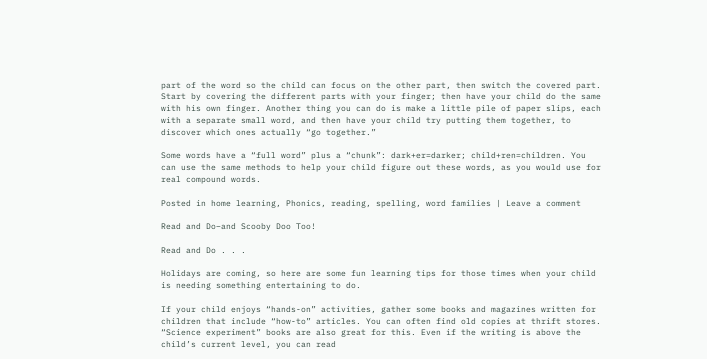part of the word so the child can focus on the other part, then switch the covered part. Start by covering the different parts with your finger; then have your child do the same with his own finger. Another thing you can do is make a little pile of paper slips, each with a separate small word, and then have your child try putting them together, to discover which ones actually “go together.”

Some words have a “full word” plus a “chunk”: dark+er=darker; child+ren=children. You can use the same methods to help your child figure out these words, as you would use for real compound words.

Posted in home learning, Phonics, reading, spelling, word families | Leave a comment

Read and Do–and Scooby Doo Too!

Read and Do . . .

Holidays are coming, so here are some fun learning tips for those times when your child is needing something entertaining to do.

If your child enjoys “hands-on” activities, gather some books and magazines written for children that include “how-to” articles. You can often find old copies at thrift stores. “Science experiment” books are also great for this. Even if the writing is above the child’s current level, you can read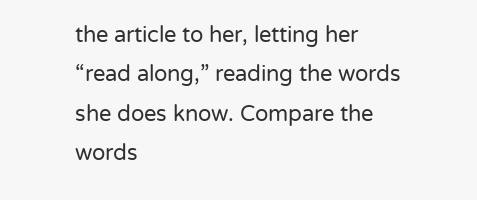the article to her, letting her “read along,” reading the words she does know. Compare the words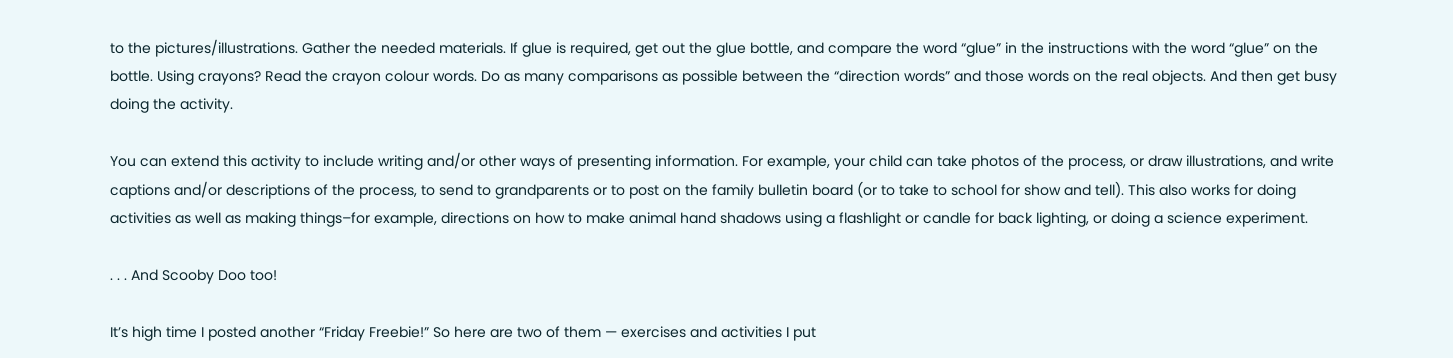to the pictures/illustrations. Gather the needed materials. If glue is required, get out the glue bottle, and compare the word “glue” in the instructions with the word “glue” on the bottle. Using crayons? Read the crayon colour words. Do as many comparisons as possible between the “direction words” and those words on the real objects. And then get busy doing the activity.

You can extend this activity to include writing and/or other ways of presenting information. For example, your child can take photos of the process, or draw illustrations, and write captions and/or descriptions of the process, to send to grandparents or to post on the family bulletin board (or to take to school for show and tell). This also works for doing activities as well as making things–for example, directions on how to make animal hand shadows using a flashlight or candle for back lighting, or doing a science experiment.

. . . And Scooby Doo too!

It’s high time I posted another “Friday Freebie!” So here are two of them — exercises and activities I put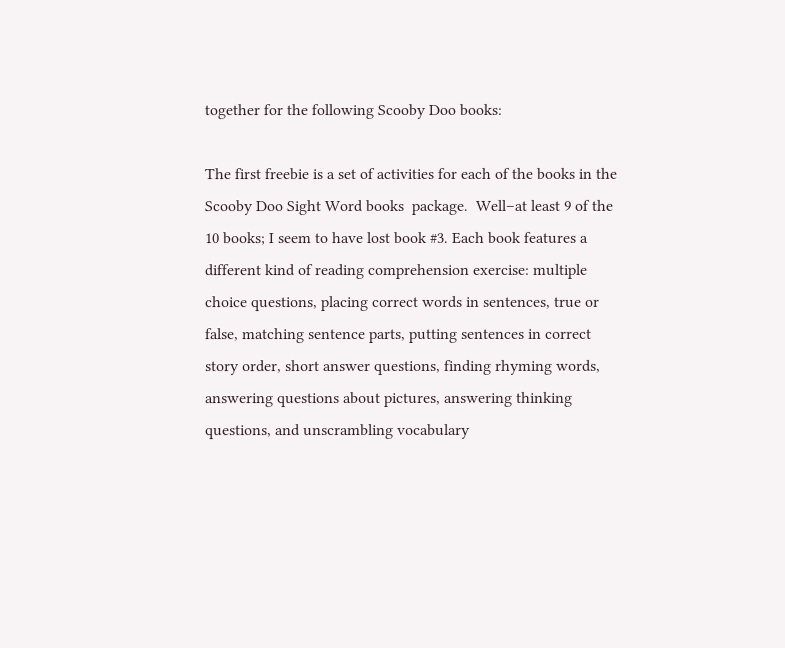together for the following Scooby Doo books:

The first freebie is a set of activities for each of the books in the Scooby Doo Sight Word books  package.  Well–at least 9 of the 10 books; I seem to have lost book #3. Each book features a different kind of reading comprehension exercise: multiple choice questions, placing correct words in sentences, true or false, matching sentence parts, putting sentences in correct story order, short answer questions, finding rhyming words, answering questions about pictures, answering thinking questions, and unscrambling vocabulary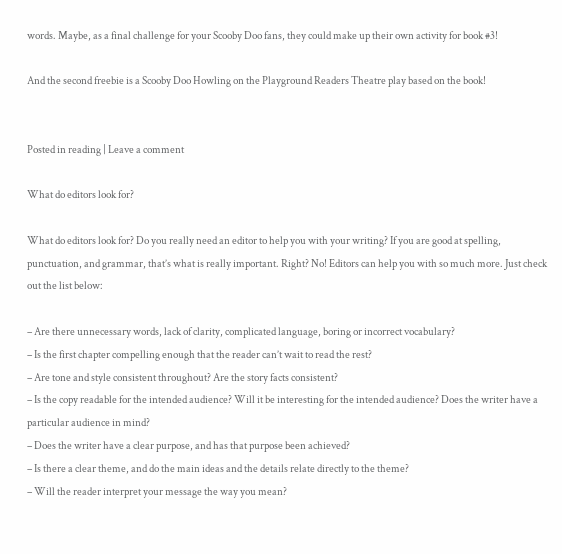words. Maybe, as a final challenge for your Scooby Doo fans, they could make up their own activity for book #3!

And the second freebie is a Scooby Doo Howling on the Playground Readers Theatre play based on the book!


Posted in reading | Leave a comment

What do editors look for?

What do editors look for? Do you really need an editor to help you with your writing? If you are good at spelling, punctuation, and grammar, that’s what is really important. Right? No! Editors can help you with so much more. Just check out the list below:

– Are there unnecessary words, lack of clarity, complicated language, boring or incorrect vocabulary?
– Is the first chapter compelling enough that the reader can’t wait to read the rest?
– Are tone and style consistent throughout? Are the story facts consistent?
– Is the copy readable for the intended audience? Will it be interesting for the intended audience? Does the writer have a particular audience in mind?
– Does the writer have a clear purpose, and has that purpose been achieved?
– Is there a clear theme, and do the main ideas and the details relate directly to the theme?
– Will the reader interpret your message the way you mean?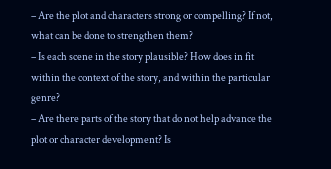– Are the plot and characters strong or compelling? If not, what can be done to strengthen them?
– Is each scene in the story plausible? How does in fit within the context of the story, and within the particular genre?
– Are there parts of the story that do not help advance the plot or character development? Is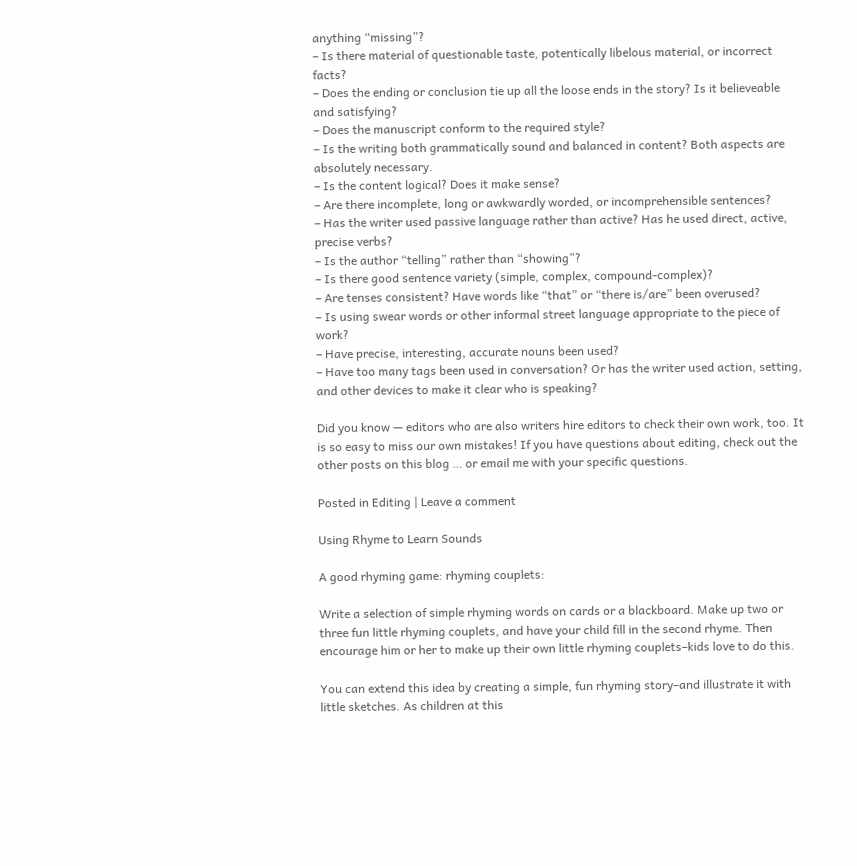anything “missing”?
– Is there material of questionable taste, potentically libelous material, or incorrect facts?
– Does the ending or conclusion tie up all the loose ends in the story? Is it believeable and satisfying?
– Does the manuscript conform to the required style?
– Is the writing both grammatically sound and balanced in content? Both aspects are absolutely necessary.
– Is the content logical? Does it make sense?
– Are there incomplete, long or awkwardly worded, or incomprehensible sentences?
– Has the writer used passive language rather than active? Has he used direct, active, precise verbs?
– Is the author “telling” rather than “showing”?
– Is there good sentence variety (simple, complex, compound-complex)?
– Are tenses consistent? Have words like “that” or “there is/are” been overused?
– Is using swear words or other informal street language appropriate to the piece of work?
– Have precise, interesting, accurate nouns been used?
– Have too many tags been used in conversation? Or has the writer used action, setting, and other devices to make it clear who is speaking?

Did you know — editors who are also writers hire editors to check their own work, too. It is so easy to miss our own mistakes! If you have questions about editing, check out the other posts on this blog … or email me with your specific questions.

Posted in Editing | Leave a comment

Using Rhyme to Learn Sounds

A good rhyming game: rhyming couplets:

Write a selection of simple rhyming words on cards or a blackboard. Make up two or three fun little rhyming couplets, and have your child fill in the second rhyme. Then encourage him or her to make up their own little rhyming couplets–kids love to do this.

You can extend this idea by creating a simple, fun rhyming story–and illustrate it with little sketches. As children at this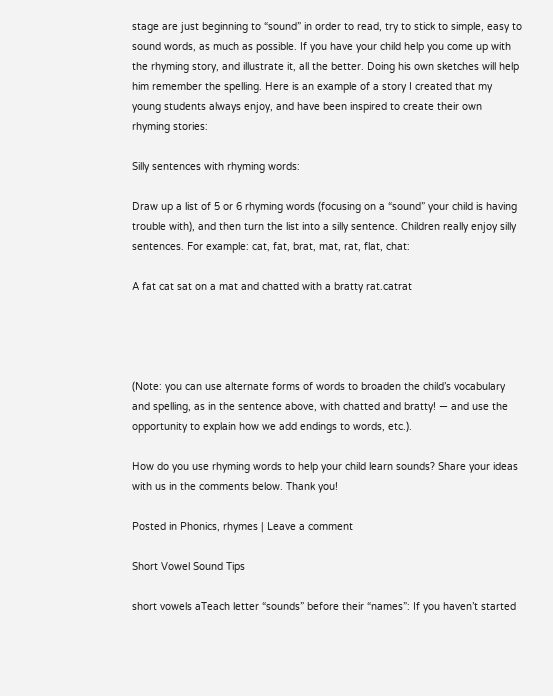stage are just beginning to “sound” in order to read, try to stick to simple, easy to sound words, as much as possible. If you have your child help you come up with the rhyming story, and illustrate it, all the better. Doing his own sketches will help him remember the spelling. Here is an example of a story I created that my young students always enjoy, and have been inspired to create their own rhyming stories:

Silly sentences with rhyming words:

Draw up a list of 5 or 6 rhyming words (focusing on a “sound” your child is having trouble with), and then turn the list into a silly sentence. Children really enjoy silly sentences. For example: cat, fat, brat, mat, rat, flat, chat:

A fat cat sat on a mat and chatted with a bratty rat.catrat




(Note: you can use alternate forms of words to broaden the child’s vocabulary and spelling, as in the sentence above, with chatted and bratty! — and use the opportunity to explain how we add endings to words, etc.).

How do you use rhyming words to help your child learn sounds? Share your ideas with us in the comments below. Thank you!

Posted in Phonics, rhymes | Leave a comment

Short Vowel Sound Tips

short vowels aTeach letter “sounds” before their “names”: If you haven’t started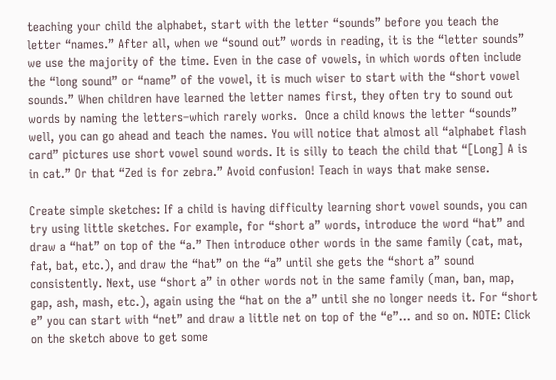teaching your child the alphabet, start with the letter “sounds” before you teach the letter “names.” After all, when we “sound out” words in reading, it is the “letter sounds” we use the majority of the time. Even in the case of vowels, in which words often include the “long sound” or “name” of the vowel, it is much wiser to start with the “short vowel sounds.” When children have learned the letter names first, they often try to sound out words by naming the letters–which rarely works.  Once a child knows the letter “sounds” well, you can go ahead and teach the names. You will notice that almost all “alphabet flash card” pictures use short vowel sound words. It is silly to teach the child that “[Long] A is in cat.” Or that “Zed is for zebra.” Avoid confusion! Teach in ways that make sense.

Create simple sketches: If a child is having difficulty learning short vowel sounds, you can try using little sketches. For example, for “short a” words, introduce the word “hat” and draw a “hat” on top of the “a.” Then introduce other words in the same family (cat, mat, fat, bat, etc.), and draw the “hat” on the “a” until she gets the “short a” sound consistently. Next, use “short a” in other words not in the same family (man, ban, map, gap, ash, mash, etc.), again using the “hat on the a” until she no longer needs it. For “short e” you can start with “net” and draw a little net on top of the “e”… and so on. NOTE: Click on the sketch above to get some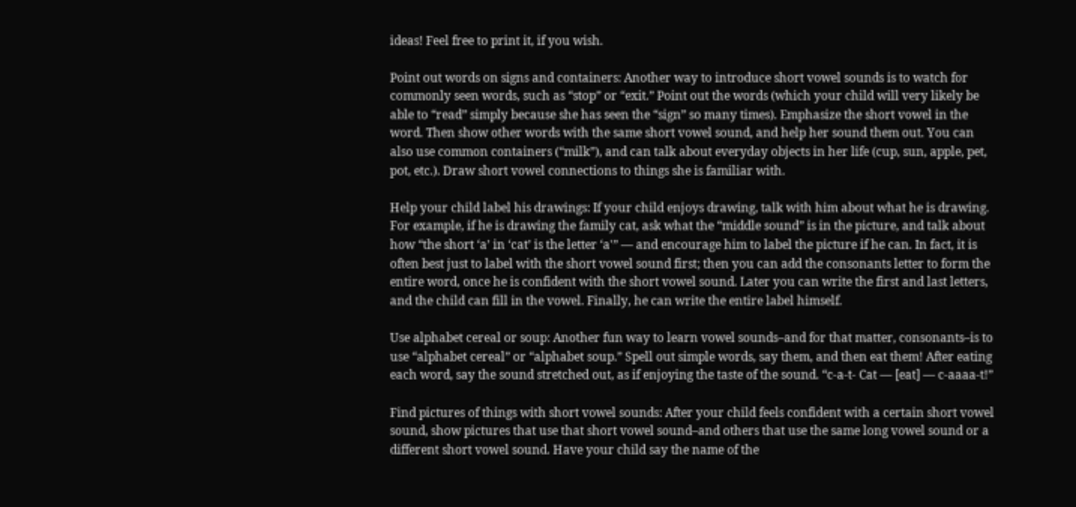ideas! Feel free to print it, if you wish.

Point out words on signs and containers: Another way to introduce short vowel sounds is to watch for commonly seen words, such as “stop” or “exit.” Point out the words (which your child will very likely be able to “read” simply because she has seen the “sign” so many times). Emphasize the short vowel in the word. Then show other words with the same short vowel sound, and help her sound them out. You can also use common containers (“milk”), and can talk about everyday objects in her life (cup, sun, apple, pet, pot, etc.). Draw short vowel connections to things she is familiar with.

Help your child label his drawings: If your child enjoys drawing, talk with him about what he is drawing. For example, if he is drawing the family cat, ask what the “middle sound” is in the picture, and talk about how “the short ‘a’ in ‘cat’ is the letter ‘a'” — and encourage him to label the picture if he can. In fact, it is often best just to label with the short vowel sound first; then you can add the consonants letter to form the entire word, once he is confident with the short vowel sound. Later you can write the first and last letters, and the child can fill in the vowel. Finally, he can write the entire label himself.

Use alphabet cereal or soup: Another fun way to learn vowel sounds–and for that matter, consonants–is to use “alphabet cereal” or “alphabet soup.” Spell out simple words, say them, and then eat them! After eating each word, say the sound stretched out, as if enjoying the taste of the sound. “c-a-t- Cat — [eat] — c-aaaa-t!”

Find pictures of things with short vowel sounds: After your child feels confident with a certain short vowel sound, show pictures that use that short vowel sound–and others that use the same long vowel sound or a different short vowel sound. Have your child say the name of the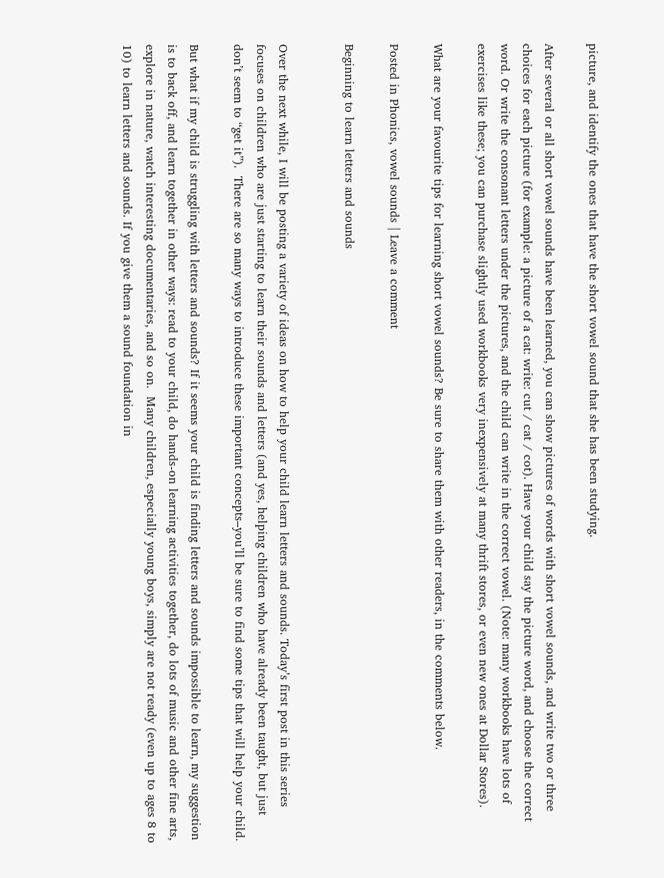picture, and identify the ones that have the short vowel sound that she has been studying.

After several or all short vowel sounds have been learned, you can show pictures of words with short vowel sounds, and write two or three choices for each picture (for example: a picture of a cat: write: cut / cat / cot). Have your child say the picture word, and choose the correct word. Or write the consonant letters under the pictures, and the child can write in the correct vowel. (Note: many workbooks have lots of exercises like these; you can purchase slightly used workbooks very inexpensively at many thrift stores, or even new ones at Dollar Stores).

What are your favourite tips for learning short vowel sounds? Be sure to share them with other readers, in the comments below.

Posted in Phonics, vowel sounds | Leave a comment

Beginning to learn letters and sounds


Over the next while, I will be posting a variety of ideas on how to help your child learn letters and sounds. Today’s first post in this series focuses on children who are just starting to learn their sounds and letters (and yes, helping children who have already been taught, but just don’t seem to “get it”).  There are so many ways to introduce these important concepts–you’ll be sure to find some tips that will help your child.

But what if my child is struggling with letters and sounds? If it seems your child is finding letters and sounds impossible to learn, my suggestion is to back off, and learn together in other ways: read to your child, do hands-on learning activities together, do lots of music and other fine arts, explore in nature, watch interesting documentaries, and so on.  Many children, especially young boys, simply are not ready (even up to ages 8 to 10) to learn letters and sounds. If you give them a sound foundation in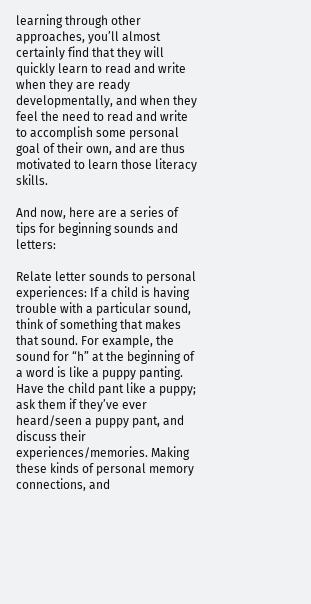learning through other approaches, you’ll almost certainly find that they will quickly learn to read and write when they are ready developmentally, and when they feel the need to read and write to accomplish some personal goal of their own, and are thus motivated to learn those literacy skills.

And now, here are a series of tips for beginning sounds and letters:

Relate letter sounds to personal experiences: If a child is having trouble with a particular sound, think of something that makes that sound. For example, the sound for “h” at the beginning of a word is like a puppy panting. Have the child pant like a puppy; ask them if they’ve ever heard/seen a puppy pant, and discuss their experiences/memories. Making these kinds of personal memory connections, and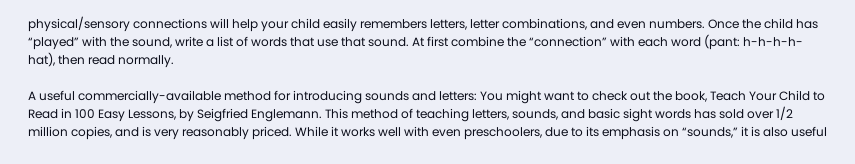physical/sensory connections will help your child easily remembers letters, letter combinations, and even numbers. Once the child has “played” with the sound, write a list of words that use that sound. At first combine the “connection” with each word (pant: h-h-h-h-hat), then read normally.

A useful commercially-available method for introducing sounds and letters: You might want to check out the book, Teach Your Child to Read in 100 Easy Lessons, by Seigfried Englemann. This method of teaching letters, sounds, and basic sight words has sold over 1/2 million copies, and is very reasonably priced. While it works well with even preschoolers, due to its emphasis on “sounds,” it is also useful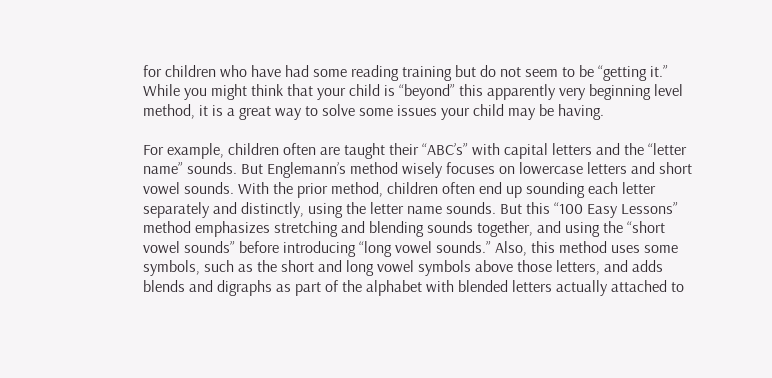for children who have had some reading training but do not seem to be “getting it.” While you might think that your child is “beyond” this apparently very beginning level method, it is a great way to solve some issues your child may be having.

For example, children often are taught their “ABC’s” with capital letters and the “letter name” sounds. But Englemann’s method wisely focuses on lowercase letters and short vowel sounds. With the prior method, children often end up sounding each letter separately and distinctly, using the letter name sounds. But this “100 Easy Lessons” method emphasizes stretching and blending sounds together, and using the “short vowel sounds” before introducing “long vowel sounds.” Also, this method uses some symbols, such as the short and long vowel symbols above those letters, and adds blends and digraphs as part of the alphabet with blended letters actually attached to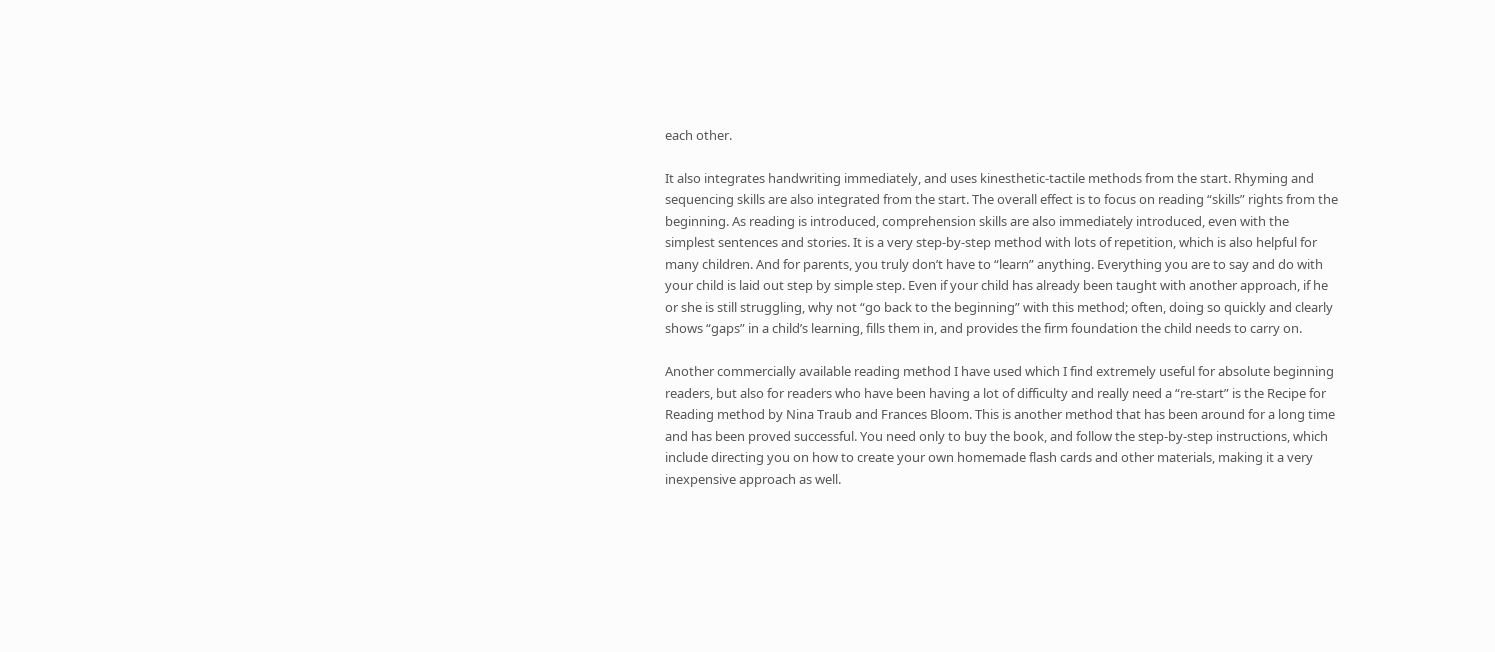each other.

It also integrates handwriting immediately, and uses kinesthetic-tactile methods from the start. Rhyming and sequencing skills are also integrated from the start. The overall effect is to focus on reading “skills” rights from the beginning. As reading is introduced, comprehension skills are also immediately introduced, even with the simplest sentences and stories. It is a very step-by-step method with lots of repetition, which is also helpful for many children. And for parents, you truly don’t have to “learn” anything. Everything you are to say and do with your child is laid out step by simple step. Even if your child has already been taught with another approach, if he or she is still struggling, why not “go back to the beginning” with this method; often, doing so quickly and clearly shows “gaps” in a child’s learning, fills them in, and provides the firm foundation the child needs to carry on.

Another commercially available reading method I have used which I find extremely useful for absolute beginning readers, but also for readers who have been having a lot of difficulty and really need a “re-start” is the Recipe for Reading method by Nina Traub and Frances Bloom. This is another method that has been around for a long time and has been proved successful. You need only to buy the book, and follow the step-by-step instructions, which include directing you on how to create your own homemade flash cards and other materials, making it a very inexpensive approach as well.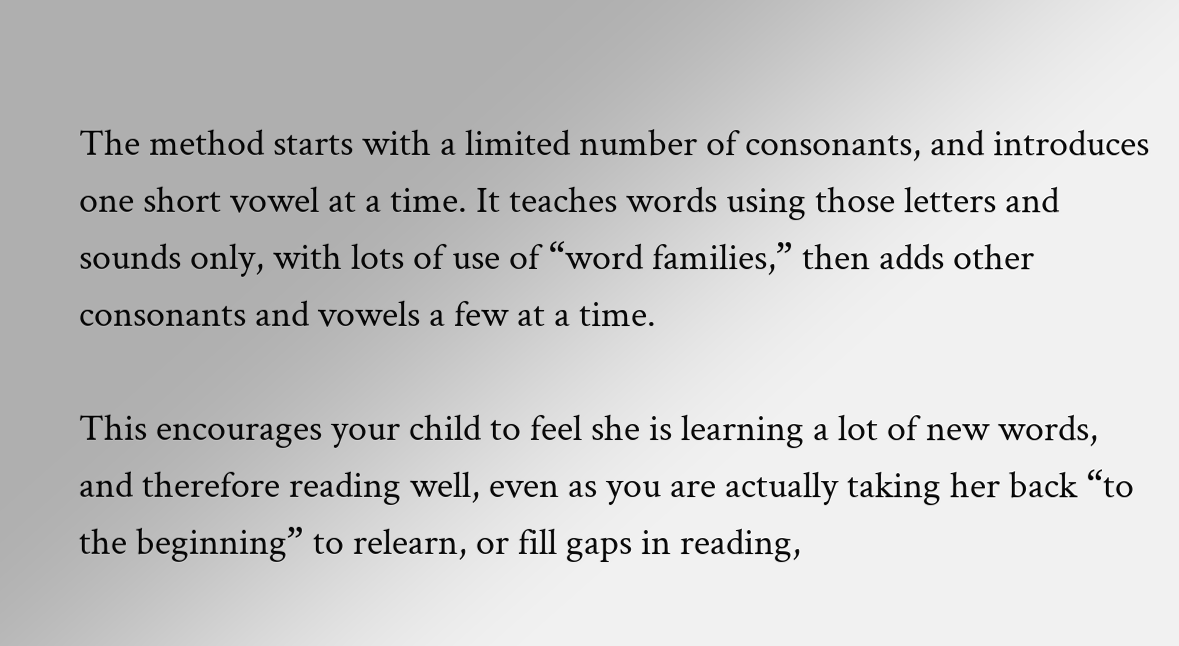The method starts with a limited number of consonants, and introduces one short vowel at a time. It teaches words using those letters and sounds only, with lots of use of “word families,” then adds other consonants and vowels a few at a time.

This encourages your child to feel she is learning a lot of new words, and therefore reading well, even as you are actually taking her back “to the beginning” to relearn, or fill gaps in reading,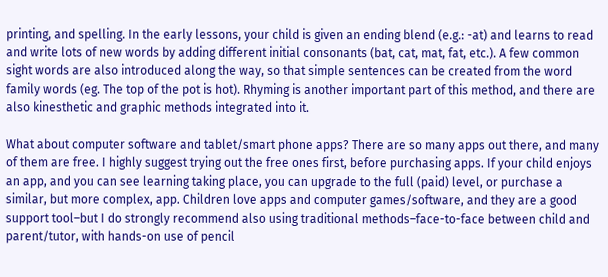printing, and spelling. In the early lessons, your child is given an ending blend (e.g.: -at) and learns to read and write lots of new words by adding different initial consonants (bat, cat, mat, fat, etc.). A few common sight words are also introduced along the way, so that simple sentences can be created from the word family words (eg. The top of the pot is hot). Rhyming is another important part of this method, and there are also kinesthetic and graphic methods integrated into it.

What about computer software and tablet/smart phone apps? There are so many apps out there, and many of them are free. I highly suggest trying out the free ones first, before purchasing apps. If your child enjoys an app, and you can see learning taking place, you can upgrade to the full (paid) level, or purchase a similar, but more complex, app. Children love apps and computer games/software, and they are a good support tool–but I do strongly recommend also using traditional methods–face-to-face between child and parent/tutor, with hands-on use of pencil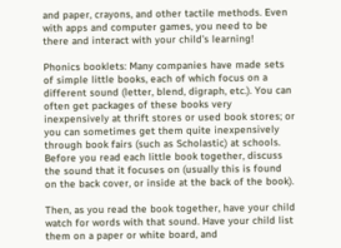and paper, crayons, and other tactile methods. Even with apps and computer games, you need to be there and interact with your child’s learning!

Phonics booklets: Many companies have made sets of simple little books, each of which focus on a different sound (letter, blend, digraph, etc.). You can often get packages of these books very inexpensively at thrift stores or used book stores; or you can sometimes get them quite inexpensively through book fairs (such as Scholastic) at schools. Before you read each little book together, discuss the sound that it focuses on (usually this is found on the back cover, or inside at the back of the book).

Then, as you read the book together, have your child watch for words with that sound. Have your child list them on a paper or white board, and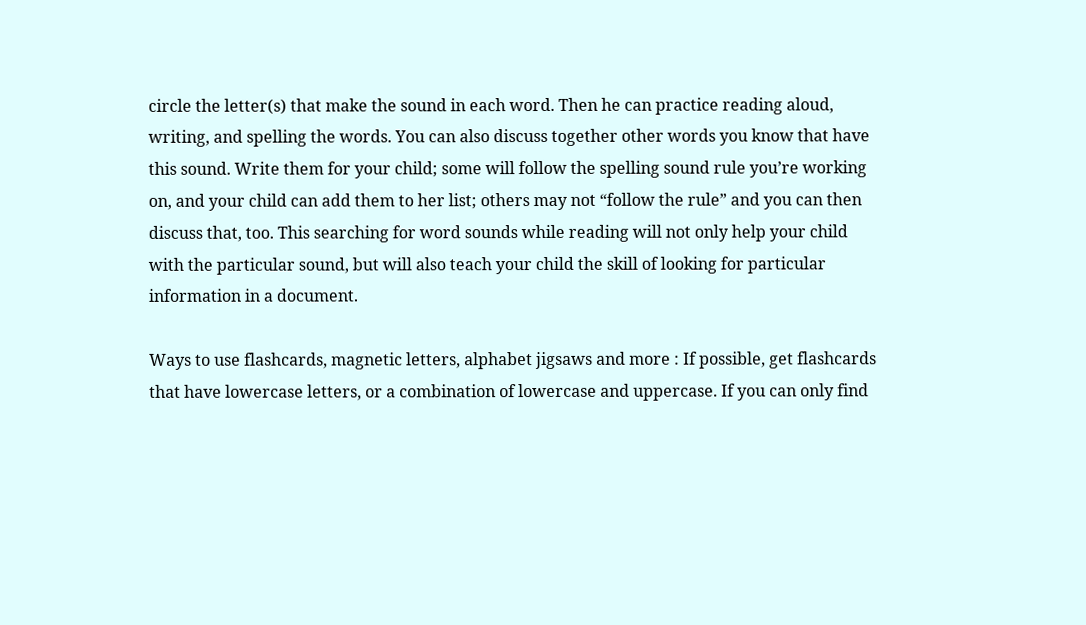circle the letter(s) that make the sound in each word. Then he can practice reading aloud, writing, and spelling the words. You can also discuss together other words you know that have this sound. Write them for your child; some will follow the spelling sound rule you’re working on, and your child can add them to her list; others may not “follow the rule” and you can then discuss that, too. This searching for word sounds while reading will not only help your child with the particular sound, but will also teach your child the skill of looking for particular information in a document.

Ways to use flashcards, magnetic letters, alphabet jigsaws and more : If possible, get flashcards that have lowercase letters, or a combination of lowercase and uppercase. If you can only find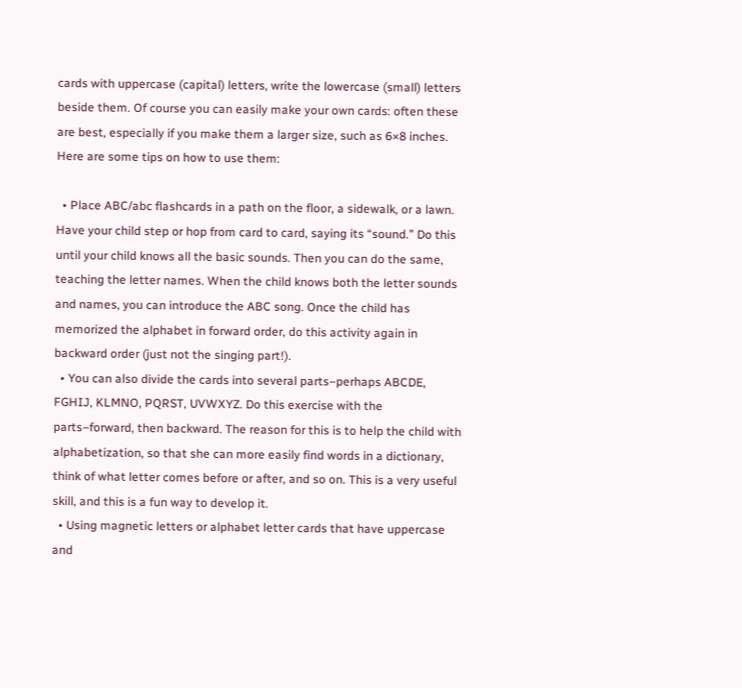cards with uppercase (capital) letters, write the lowercase (small) letters beside them. Of course you can easily make your own cards: often these are best, especially if you make them a larger size, such as 6×8 inches. Here are some tips on how to use them:

  • Place ABC/abc flashcards in a path on the floor, a sidewalk, or a lawn. Have your child step or hop from card to card, saying its “sound.” Do this until your child knows all the basic sounds. Then you can do the same, teaching the letter names. When the child knows both the letter sounds and names, you can introduce the ABC song. Once the child has memorized the alphabet in forward order, do this activity again in backward order (just not the singing part!).
  • You can also divide the cards into several parts–perhaps ABCDE, FGHIJ, KLMNO, PQRST, UVWXYZ. Do this exercise with the parts–forward, then backward. The reason for this is to help the child with alphabetization, so that she can more easily find words in a dictionary, think of what letter comes before or after, and so on. This is a very useful skill, and this is a fun way to develop it.
  • Using magnetic letters or alphabet letter cards that have uppercase and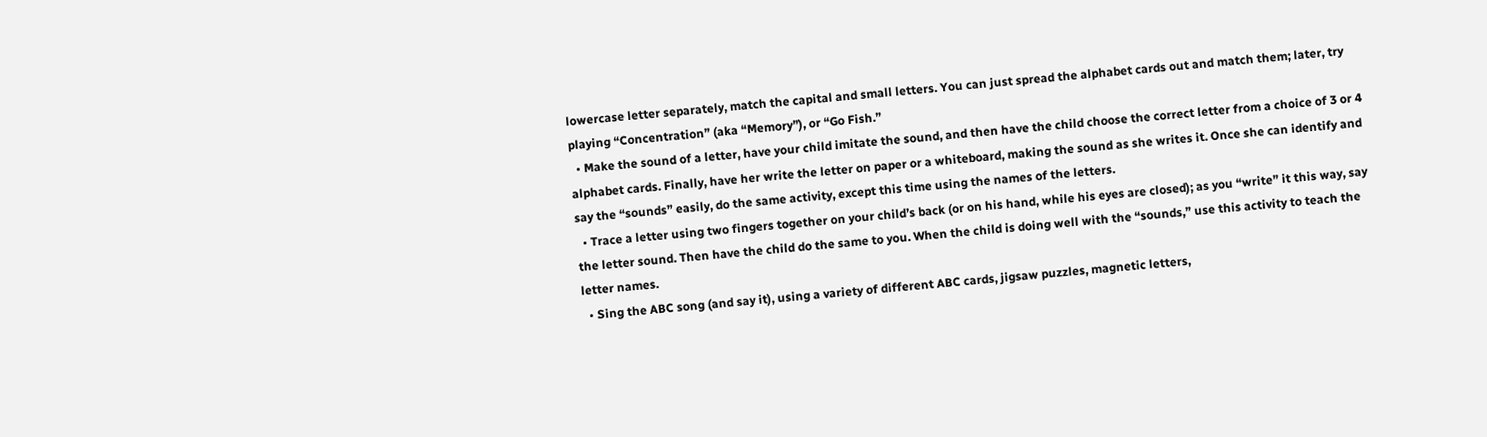lowercase letter separately, match the capital and small letters. You can just spread the alphabet cards out and match them; later, try playing “Concentration” (aka “Memory”), or “Go Fish.”
  • Make the sound of a letter, have your child imitate the sound, and then have the child choose the correct letter from a choice of 3 or 4 alphabet cards. Finally, have her write the letter on paper or a whiteboard, making the sound as she writes it. Once she can identify and say the “sounds” easily, do the same activity, except this time using the names of the letters.
  • Trace a letter using two fingers together on your child’s back (or on his hand, while his eyes are closed); as you “write” it this way, say the letter sound. Then have the child do the same to you. When the child is doing well with the “sounds,” use this activity to teach the letter names.
  • Sing the ABC song (and say it), using a variety of different ABC cards, jigsaw puzzles, magnetic letters,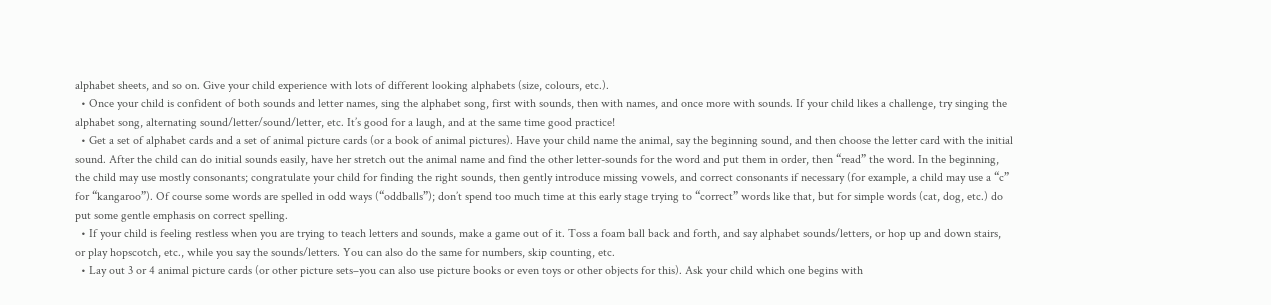alphabet sheets, and so on. Give your child experience with lots of different looking alphabets (size, colours, etc.).
  • Once your child is confident of both sounds and letter names, sing the alphabet song, first with sounds, then with names, and once more with sounds. If your child likes a challenge, try singing the alphabet song, alternating sound/letter/sound/letter, etc. It’s good for a laugh, and at the same time good practice!
  • Get a set of alphabet cards and a set of animal picture cards (or a book of animal pictures). Have your child name the animal, say the beginning sound, and then choose the letter card with the initial sound. After the child can do initial sounds easily, have her stretch out the animal name and find the other letter-sounds for the word and put them in order, then “read” the word. In the beginning, the child may use mostly consonants; congratulate your child for finding the right sounds, then gently introduce missing vowels, and correct consonants if necessary (for example, a child may use a “c” for “kangaroo”). Of course some words are spelled in odd ways (“oddballs”); don’t spend too much time at this early stage trying to “correct” words like that, but for simple words (cat, dog, etc.) do put some gentle emphasis on correct spelling.
  • If your child is feeling restless when you are trying to teach letters and sounds, make a game out of it. Toss a foam ball back and forth, and say alphabet sounds/letters, or hop up and down stairs, or play hopscotch, etc., while you say the sounds/letters. You can also do the same for numbers, skip counting, etc.
  • Lay out 3 or 4 animal picture cards (or other picture sets–you can also use picture books or even toys or other objects for this). Ask your child which one begins with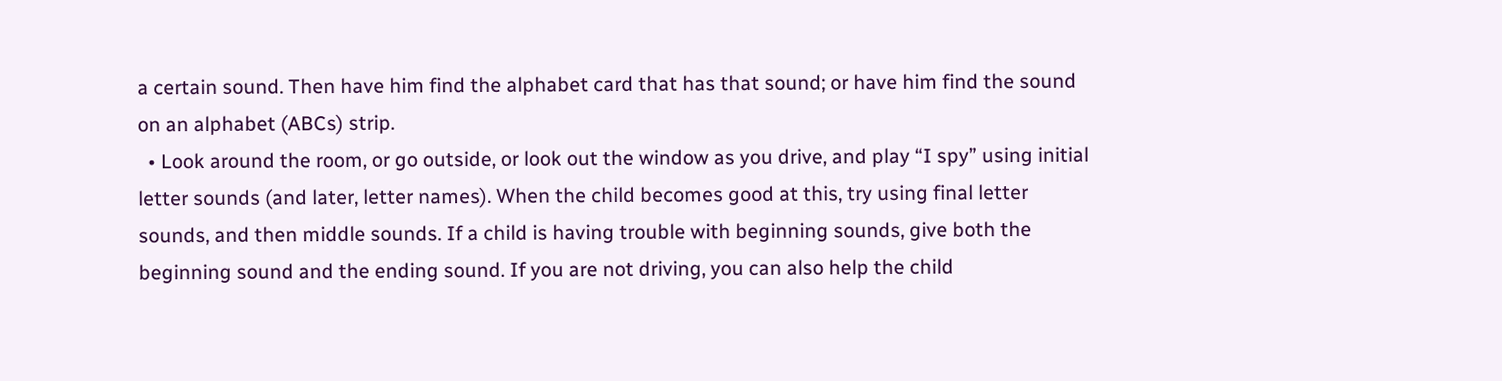a certain sound. Then have him find the alphabet card that has that sound; or have him find the sound on an alphabet (ABCs) strip.
  • Look around the room, or go outside, or look out the window as you drive, and play “I spy” using initial letter sounds (and later, letter names). When the child becomes good at this, try using final letter sounds, and then middle sounds. If a child is having trouble with beginning sounds, give both the beginning sound and the ending sound. If you are not driving, you can also help the child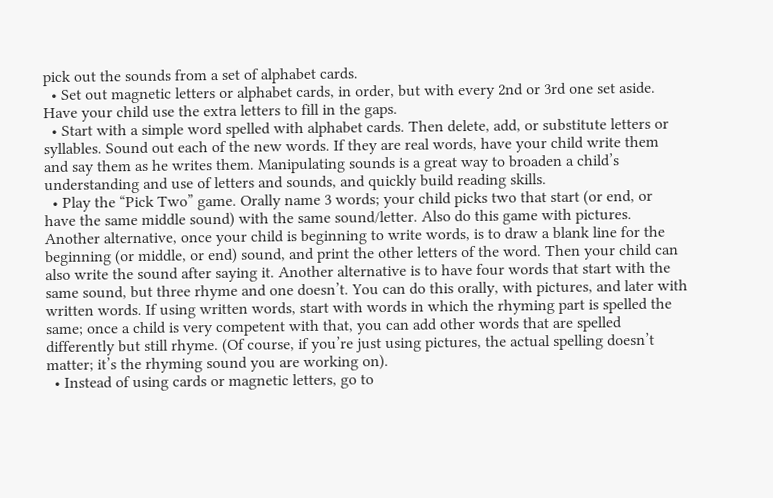pick out the sounds from a set of alphabet cards.
  • Set out magnetic letters or alphabet cards, in order, but with every 2nd or 3rd one set aside. Have your child use the extra letters to fill in the gaps.
  • Start with a simple word spelled with alphabet cards. Then delete, add, or substitute letters or syllables. Sound out each of the new words. If they are real words, have your child write them and say them as he writes them. Manipulating sounds is a great way to broaden a child’s understanding and use of letters and sounds, and quickly build reading skills.
  • Play the “Pick Two” game. Orally name 3 words; your child picks two that start (or end, or have the same middle sound) with the same sound/letter. Also do this game with pictures. Another alternative, once your child is beginning to write words, is to draw a blank line for the beginning (or middle, or end) sound, and print the other letters of the word. Then your child can also write the sound after saying it. Another alternative is to have four words that start with the same sound, but three rhyme and one doesn’t. You can do this orally, with pictures, and later with written words. If using written words, start with words in which the rhyming part is spelled the same; once a child is very competent with that, you can add other words that are spelled differently but still rhyme. (Of course, if you’re just using pictures, the actual spelling doesn’t matter; it’s the rhyming sound you are working on).
  • Instead of using cards or magnetic letters, go to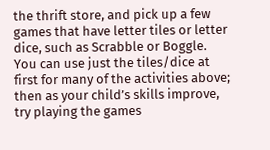the thrift store, and pick up a few games that have letter tiles or letter dice, such as Scrabble or Boggle. You can use just the tiles/dice at first for many of the activities above; then as your child’s skills improve, try playing the games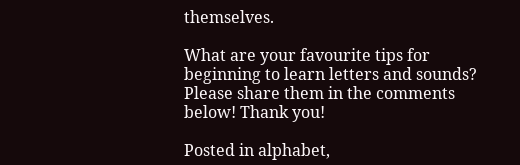themselves.

What are your favourite tips for beginning to learn letters and sounds? Please share them in the comments below! Thank you!

Posted in alphabet,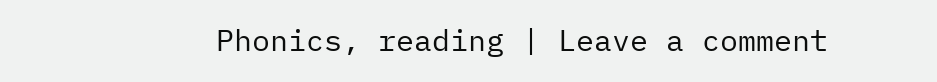Phonics, reading | Leave a comment